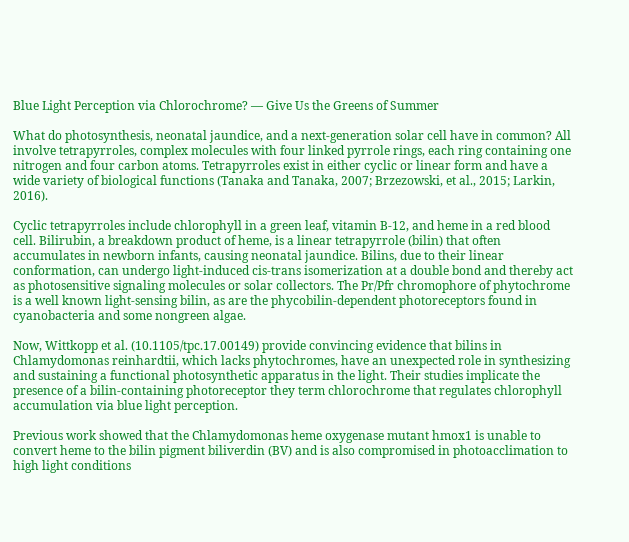Blue Light Perception via Chlorochrome? — Give Us the Greens of Summer

What do photosynthesis, neonatal jaundice, and a next-generation solar cell have in common? All involve tetrapyrroles, complex molecules with four linked pyrrole rings, each ring containing one nitrogen and four carbon atoms. Tetrapyrroles exist in either cyclic or linear form and have a wide variety of biological functions (Tanaka and Tanaka, 2007; Brzezowski, et al., 2015; Larkin, 2016).

Cyclic tetrapyrroles include chlorophyll in a green leaf, vitamin B-12, and heme in a red blood cell. Bilirubin, a breakdown product of heme, is a linear tetrapyrrole (bilin) that often accumulates in newborn infants, causing neonatal jaundice. Bilins, due to their linear conformation, can undergo light-induced cis-trans isomerization at a double bond and thereby act as photosensitive signaling molecules or solar collectors. The Pr/Pfr chromophore of phytochrome is a well known light-sensing bilin, as are the phycobilin-dependent photoreceptors found in cyanobacteria and some nongreen algae.

Now, Wittkopp et al. (10.1105/tpc.17.00149) provide convincing evidence that bilins in Chlamydomonas reinhardtii, which lacks phytochromes, have an unexpected role in synthesizing and sustaining a functional photosynthetic apparatus in the light. Their studies implicate the presence of a bilin-containing photoreceptor they term chlorochrome that regulates chlorophyll accumulation via blue light perception.

Previous work showed that the Chlamydomonas heme oxygenase mutant hmox1 is unable to convert heme to the bilin pigment biliverdin (BV) and is also compromised in photoacclimation to high light conditions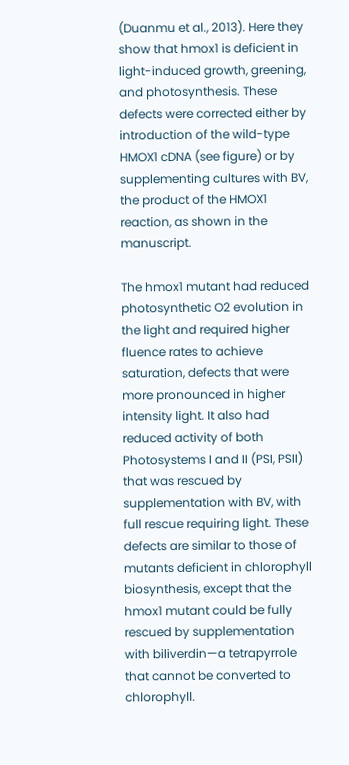(Duanmu et al., 2013). Here they show that hmox1 is deficient in light-induced growth, greening, and photosynthesis. These defects were corrected either by introduction of the wild-type HMOX1 cDNA (see figure) or by supplementing cultures with BV, the product of the HMOX1 reaction, as shown in the manuscript.

The hmox1 mutant had reduced photosynthetic O2 evolution in the light and required higher fluence rates to achieve saturation, defects that were more pronounced in higher intensity light. It also had reduced activity of both Photosystems I and II (PSI, PSII) that was rescued by supplementation with BV, with full rescue requiring light. These defects are similar to those of mutants deficient in chlorophyll biosynthesis, except that the hmox1 mutant could be fully rescued by supplementation with biliverdin—a tetrapyrrole that cannot be converted to chlorophyll.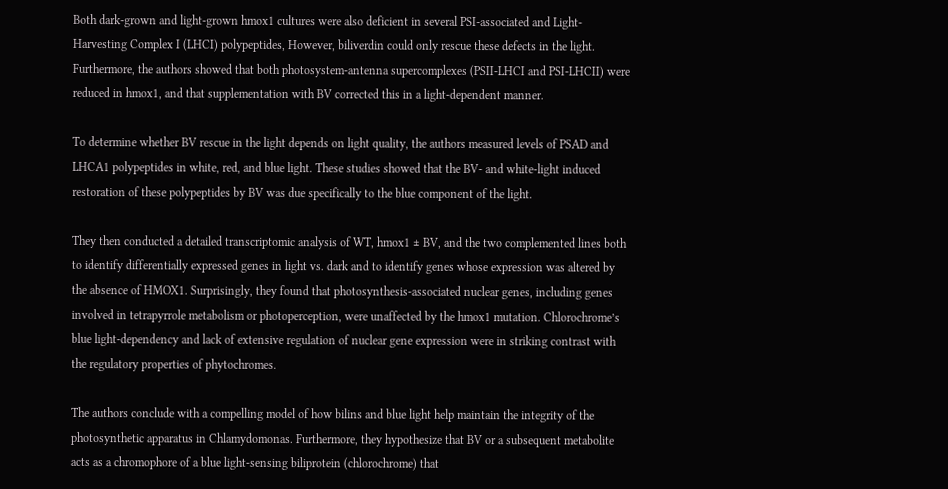Both dark-grown and light-grown hmox1 cultures were also deficient in several PSI-associated and Light-Harvesting Complex I (LHCI) polypeptides, However, biliverdin could only rescue these defects in the light. Furthermore, the authors showed that both photosystem-antenna supercomplexes (PSII-LHCI and PSI-LHCII) were reduced in hmox1, and that supplementation with BV corrected this in a light-dependent manner.

To determine whether BV rescue in the light depends on light quality, the authors measured levels of PSAD and LHCA1 polypeptides in white, red, and blue light. These studies showed that the BV- and white-light induced restoration of these polypeptides by BV was due specifically to the blue component of the light.

They then conducted a detailed transcriptomic analysis of WT, hmox1 ± BV, and the two complemented lines both to identify differentially expressed genes in light vs. dark and to identify genes whose expression was altered by the absence of HMOX1. Surprisingly, they found that photosynthesis-associated nuclear genes, including genes involved in tetrapyrrole metabolism or photoperception, were unaffected by the hmox1 mutation. Chlorochrome’s blue light-dependency and lack of extensive regulation of nuclear gene expression were in striking contrast with the regulatory properties of phytochromes.

The authors conclude with a compelling model of how bilins and blue light help maintain the integrity of the photosynthetic apparatus in Chlamydomonas. Furthermore, they hypothesize that BV or a subsequent metabolite acts as a chromophore of a blue light-sensing biliprotein (chlorochrome) that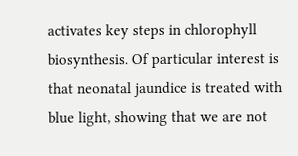activates key steps in chlorophyll biosynthesis. Of particular interest is that neonatal jaundice is treated with blue light, showing that we are not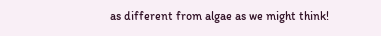as different from algae as we might think!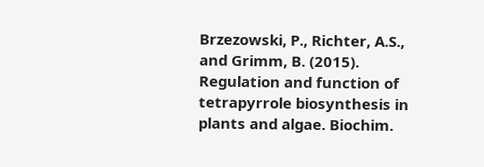Brzezowski, P., Richter, A.S., and Grimm, B. (2015). Regulation and function of tetrapyrrole biosynthesis in plants and algae. Biochim.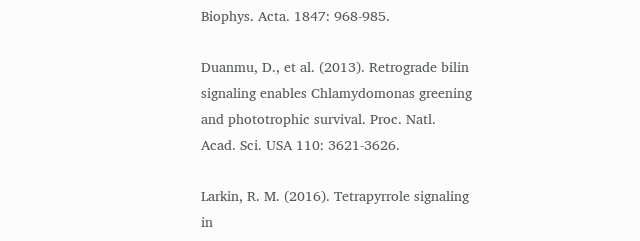Biophys. Acta. 1847: 968-985.

Duanmu, D., et al. (2013). Retrograde bilin signaling enables Chlamydomonas greening and phototrophic survival. Proc. Natl. Acad. Sci. USA 110: 3621-3626.

Larkin, R. M. (2016). Tetrapyrrole signaling in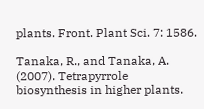plants. Front. Plant Sci. 7: 1586.

Tanaka, R., and Tanaka, A. (2007). Tetrapyrrole biosynthesis in higher plants.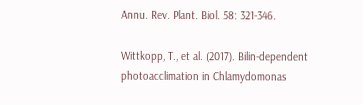Annu. Rev. Plant. Biol. 58: 321-346.

Wittkopp, T., et al. (2017). Bilin-dependent photoacclimation in Chlamydomonas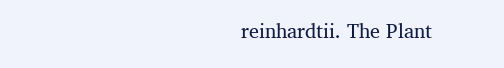reinhardtii. The Plant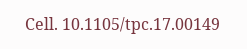Cell. 10.1105/tpc.17.00149